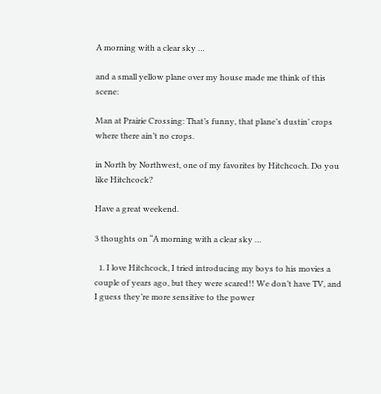A morning with a clear sky …

and a small yellow plane over my house made me think of this scene:

Man at Prairie Crossing: That’s funny, that plane’s dustin’ crops where there ain’t no crops.

in North by Northwest, one of my favorites by Hitchcoch. Do you like Hitchcock?

Have a great weekend.

3 thoughts on “A morning with a clear sky …

  1. I love Hitchcock, I tried introducing my boys to his movies a couple of years ago, but they were scared!! We don’t have TV, and I guess they’re more sensitive to the power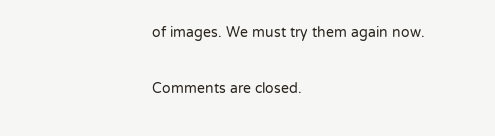of images. We must try them again now.

Comments are closed.